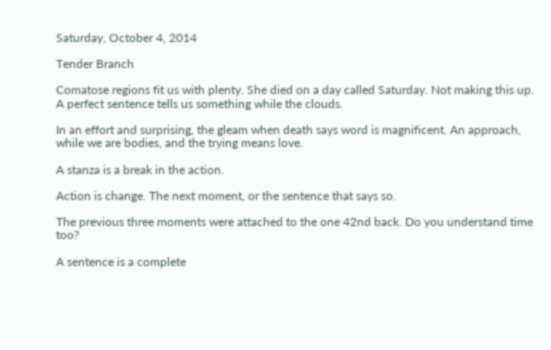Saturday, October 4, 2014

Tender Branch

Comatose regions fit us with plenty. She died on a day called Saturday. Not making this up. A perfect sentence tells us something while the clouds.

In an effort and surprising, the gleam when death says word is magnificent. An approach, while we are bodies, and the trying means love.

A stanza is a break in the action.

Action is change. The next moment, or the sentence that says so.

The previous three moments were attached to the one 42nd back. Do you understand time too?

A sentence is a complete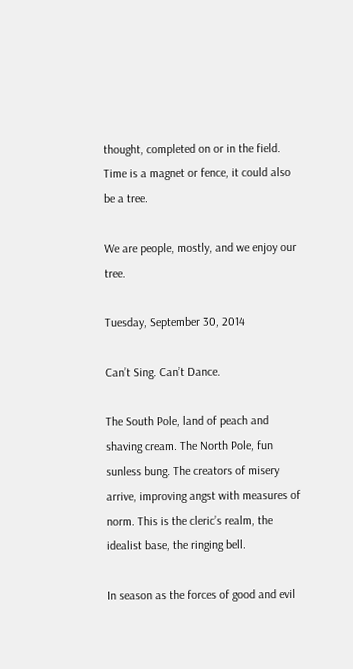thought, completed on or in the field. Time is a magnet or fence, it could also be a tree.

We are people, mostly, and we enjoy our tree.

Tuesday, September 30, 2014

Can’t Sing. Can’t Dance.

The South Pole, land of peach and shaving cream. The North Pole, fun sunless bung. The creators of misery arrive, improving angst with measures of norm. This is the cleric’s realm, the idealist base, the ringing bell.

In season as the forces of good and evil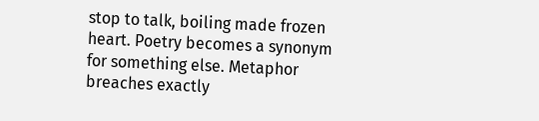stop to talk, boiling made frozen heart. Poetry becomes a synonym for something else. Metaphor breaches exactly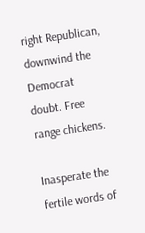right Republican, downwind the Democrat doubt. Free range chickens.

Inasperate the fertile words of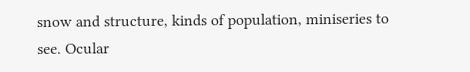snow and structure, kinds of population, miniseries to see. Ocular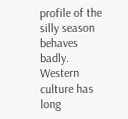profile of the silly season behaves badly. Western culture has long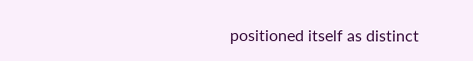positioned itself as distinct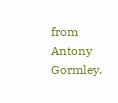from Antony Gormley.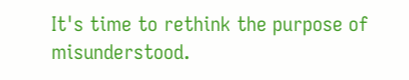It's time to rethink the purpose of misunderstood.